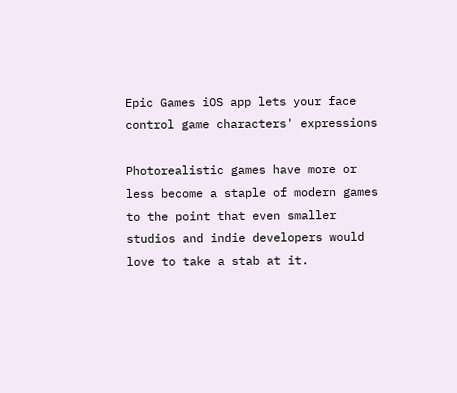Epic Games iOS app lets your face control game characters' expressions

Photorealistic games have more or less become a staple of modern games to the point that even smaller studios and indie developers would love to take a stab at it.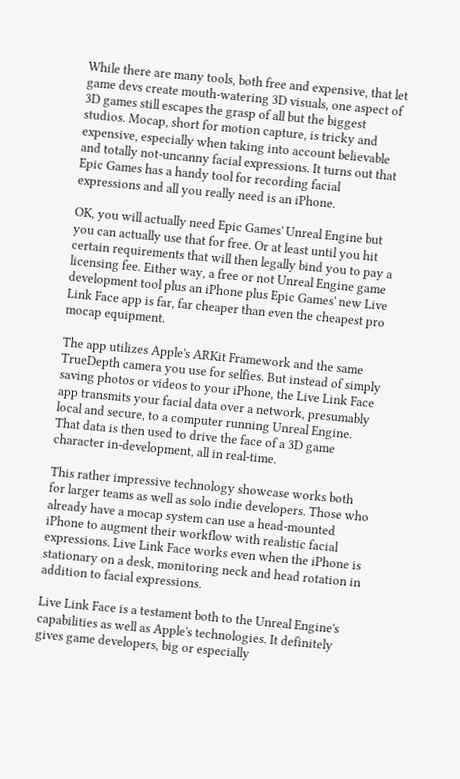While there are many tools, both free and expensive, that let game devs create mouth-watering 3D visuals, one aspect of 3D games still escapes the grasp of all but the biggest studios. Mocap, short for motion capture, is tricky and expensive, especially when taking into account believable and totally not-uncanny facial expressions. It turns out that Epic Games has a handy tool for recording facial expressions and all you really need is an iPhone.

OK, you will actually need Epic Games' Unreal Engine but you can actually use that for free. Or at least until you hit certain requirements that will then legally bind you to pay a licensing fee. Either way, a free or not Unreal Engine game development tool plus an iPhone plus Epic Games' new Live Link Face app is far, far cheaper than even the cheapest pro mocap equipment.

The app utilizes Apple's ARKit Framework and the same TrueDepth camera you use for selfies. But instead of simply saving photos or videos to your iPhone, the Live Link Face app transmits your facial data over a network, presumably local and secure, to a computer running Unreal Engine. That data is then used to drive the face of a 3D game character in-development, all in real-time.

This rather impressive technology showcase works both for larger teams as well as solo indie developers. Those who already have a mocap system can use a head-mounted iPhone to augment their workflow with realistic facial expressions. Live Link Face works even when the iPhone is stationary on a desk, monitoring neck and head rotation in addition to facial expressions.

Live Link Face is a testament both to the Unreal Engine's capabilities as well as Apple's technologies. It definitely gives game developers, big or especially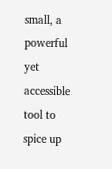small, a powerful yet accessible tool to spice up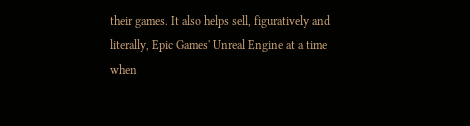their games. It also helps sell, figuratively and literally, Epic Games' Unreal Engine at a time when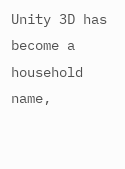Unity 3D has become a household name,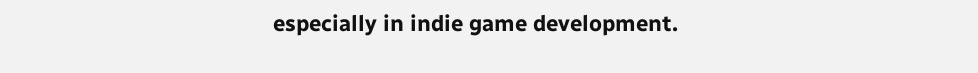especially in indie game development.